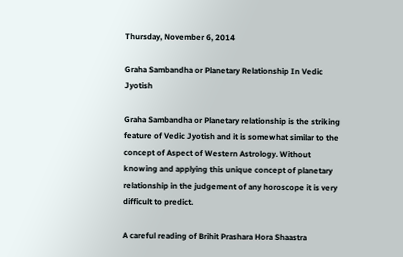Thursday, November 6, 2014

Graha Sambandha or Planetary Relationship In Vedic Jyotish

Graha Sambandha or Planetary relationship is the striking feature of Vedic Jyotish and it is somewhat similar to the concept of Aspect of Western Astrology. Without knowing and applying this unique concept of planetary relationship in the judgement of any horoscope it is very difficult to predict.

A careful reading of Brihit Prashara Hora Shaastra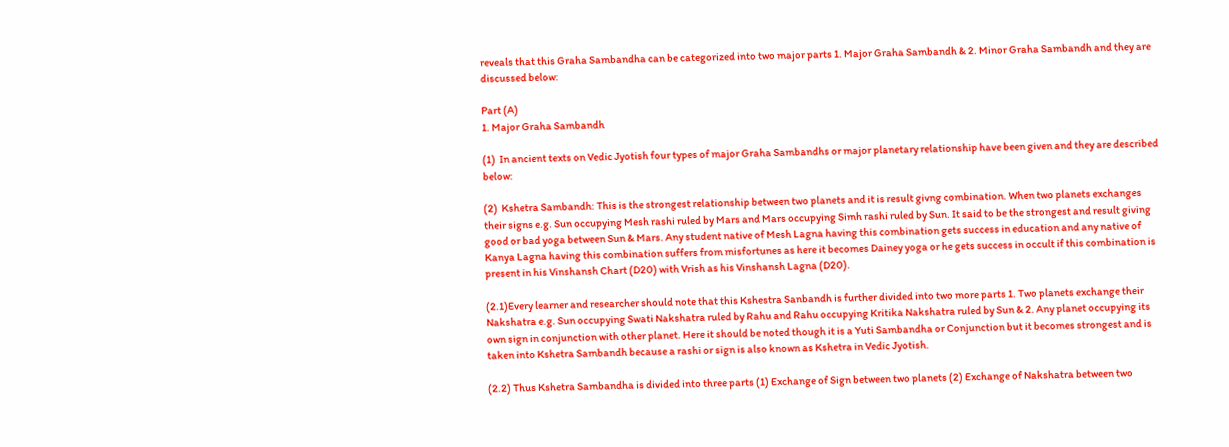reveals that this Graha Sambandha can be categorized into two major parts 1. Major Graha Sambandh & 2. Minor Graha Sambandh and they are discussed below:

Part (A)
1. Major Graha Sambandh

(1)  In ancient texts on Vedic Jyotish four types of major Graha Sambandhs or major planetary relationship have been given and they are described below:

(2)  Kshetra Sambandh: This is the strongest relationship between two planets and it is result givng combination. When two planets exchanges their signs e.g. Sun occupying Mesh rashi ruled by Mars and Mars occupying Simh rashi ruled by Sun. It said to be the strongest and result giving good or bad yoga between Sun & Mars. Any student native of Mesh Lagna having this combination gets success in education and any native of Kanya Lagna having this combination suffers from misfortunes as here it becomes Dainey yoga or he gets success in occult if this combination is present in his Vinshansh Chart (D20) with Vrish as his Vinshansh Lagna (D20).

(2.1)Every learner and researcher should note that this Kshestra Sanbandh is further divided into two more parts 1. Two planets exchange their Nakshatra e.g. Sun occupying Swati Nakshatra ruled by Rahu and Rahu occupying Kritika Nakshatra ruled by Sun & 2. Any planet occupying its own sign in conjunction with other planet. Here it should be noted though it is a Yuti Sambandha or Conjunction but it becomes strongest and is taken into Kshetra Sambandh because a rashi or sign is also known as Kshetra in Vedic Jyotish.

(2.2) Thus Kshetra Sambandha is divided into three parts (1) Exchange of Sign between two planets (2) Exchange of Nakshatra between two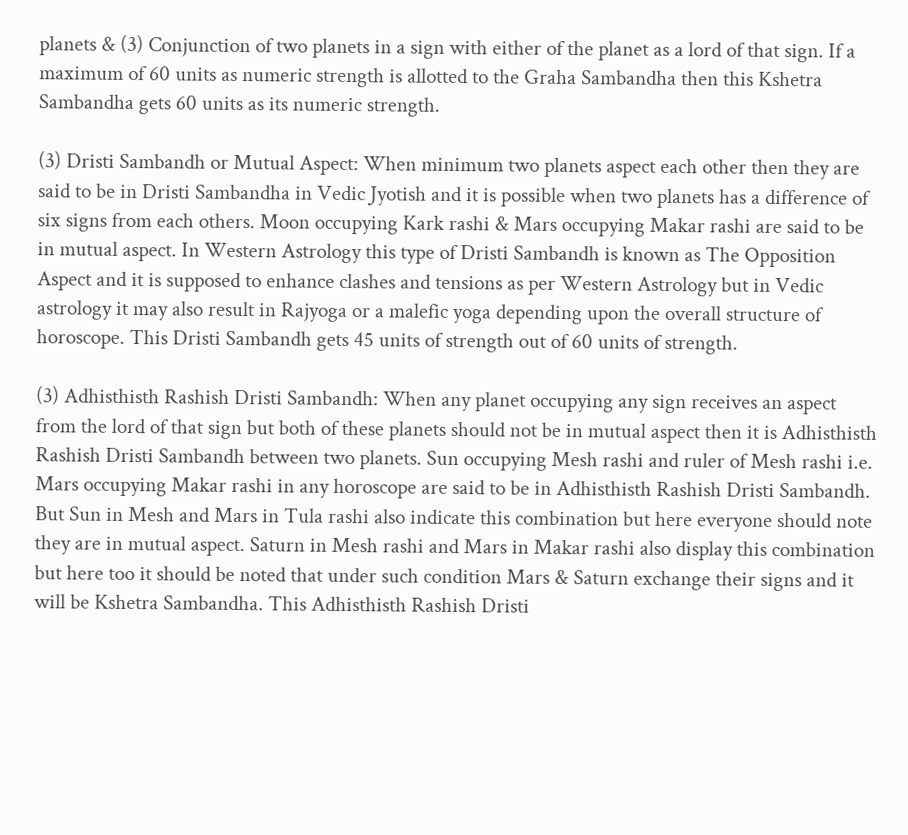planets & (3) Conjunction of two planets in a sign with either of the planet as a lord of that sign. If a maximum of 60 units as numeric strength is allotted to the Graha Sambandha then this Kshetra Sambandha gets 60 units as its numeric strength.

(3) Dristi Sambandh or Mutual Aspect: When minimum two planets aspect each other then they are said to be in Dristi Sambandha in Vedic Jyotish and it is possible when two planets has a difference of six signs from each others. Moon occupying Kark rashi & Mars occupying Makar rashi are said to be in mutual aspect. In Western Astrology this type of Dristi Sambandh is known as The Opposition Aspect and it is supposed to enhance clashes and tensions as per Western Astrology but in Vedic astrology it may also result in Rajyoga or a malefic yoga depending upon the overall structure of horoscope. This Dristi Sambandh gets 45 units of strength out of 60 units of strength.

(3) Adhisthisth Rashish Dristi Sambandh: When any planet occupying any sign receives an aspect from the lord of that sign but both of these planets should not be in mutual aspect then it is Adhisthisth Rashish Dristi Sambandh between two planets. Sun occupying Mesh rashi and ruler of Mesh rashi i.e. Mars occupying Makar rashi in any horoscope are said to be in Adhisthisth Rashish Dristi Sambandh. But Sun in Mesh and Mars in Tula rashi also indicate this combination but here everyone should note they are in mutual aspect. Saturn in Mesh rashi and Mars in Makar rashi also display this combination but here too it should be noted that under such condition Mars & Saturn exchange their signs and it will be Kshetra Sambandha. This Adhisthisth Rashish Dristi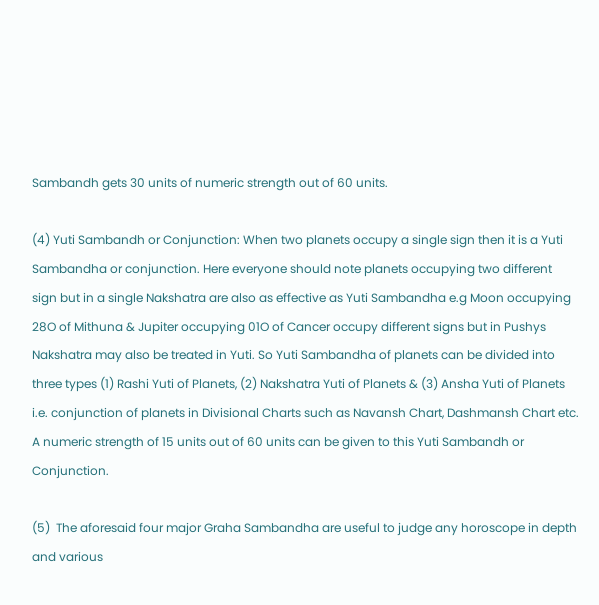Sambandh gets 30 units of numeric strength out of 60 units.

(4) Yuti Sambandh or Conjunction: When two planets occupy a single sign then it is a Yuti Sambandha or conjunction. Here everyone should note planets occupying two different sign but in a single Nakshatra are also as effective as Yuti Sambandha e.g Moon occupying 28O of Mithuna & Jupiter occupying 01O of Cancer occupy different signs but in Pushys Nakshatra may also be treated in Yuti. So Yuti Sambandha of planets can be divided into three types (1) Rashi Yuti of Planets, (2) Nakshatra Yuti of Planets & (3) Ansha Yuti of Planets i.e. conjunction of planets in Divisional Charts such as Navansh Chart, Dashmansh Chart etc. A numeric strength of 15 units out of 60 units can be given to this Yuti Sambandh or Conjunction.

(5)  The aforesaid four major Graha Sambandha are useful to judge any horoscope in depth and various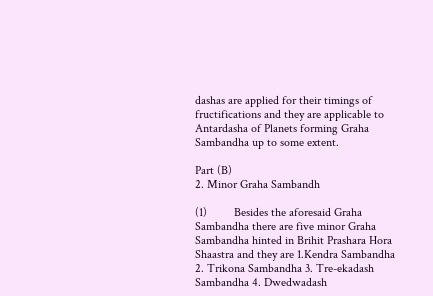dashas are applied for their timings of fructifications and they are applicable to Antardasha of Planets forming Graha Sambandha up to some extent.

Part (B)
2. Minor Graha Sambandh

(1)         Besides the aforesaid Graha Sambandha there are five minor Graha Sambandha hinted in Brihit Prashara Hora Shaastra and they are 1.Kendra Sambandha 2. Trikona Sambandha 3. Tre-ekadash Sambandha 4. Dwedwadash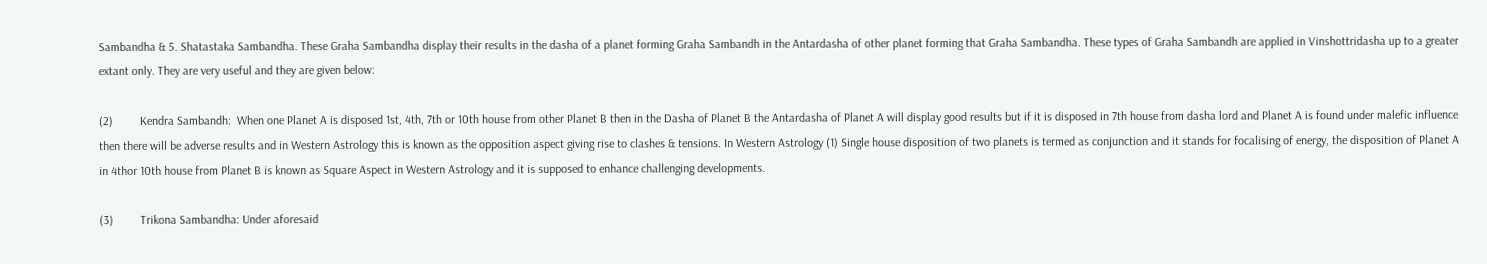Sambandha & 5. Shatastaka Sambandha. These Graha Sambandha display their results in the dasha of a planet forming Graha Sambandh in the Antardasha of other planet forming that Graha Sambandha. These types of Graha Sambandh are applied in Vinshottridasha up to a greater extant only. They are very useful and they are given below:

(2)         Kendra Sambandh:  When one Planet A is disposed 1st, 4th, 7th or 10th house from other Planet B then in the Dasha of Planet B the Antardasha of Planet A will display good results but if it is disposed in 7th house from dasha lord and Planet A is found under malefic influence then there will be adverse results and in Western Astrology this is known as the opposition aspect giving rise to clashes & tensions. In Western Astrology (1) Single house disposition of two planets is termed as conjunction and it stands for focalising of energy, the disposition of Planet A in 4thor 10th house from Planet B is known as Square Aspect in Western Astrology and it is supposed to enhance challenging developments.

(3)         Trikona Sambandha: Under aforesaid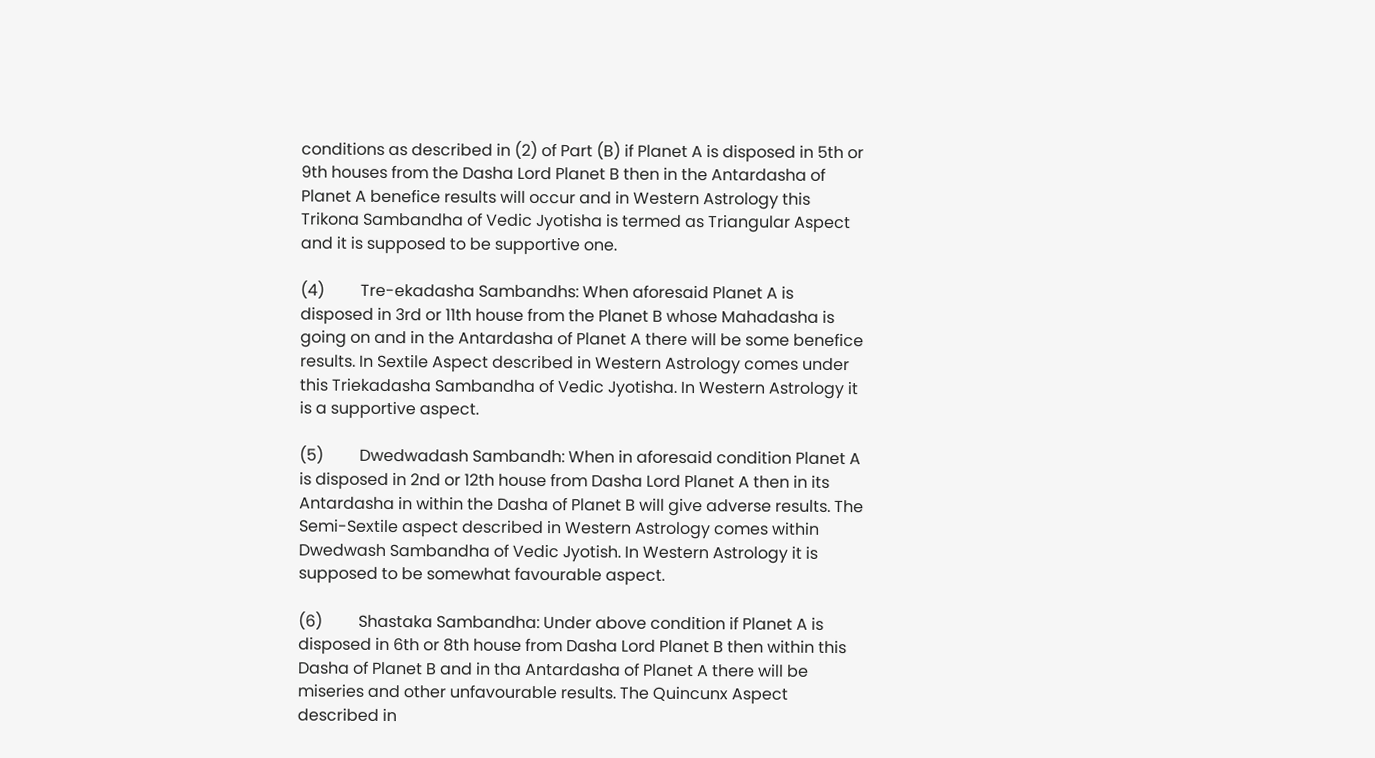conditions as described in (2) of Part (B) if Planet A is disposed in 5th or 9th houses from the Dasha Lord Planet B then in the Antardasha of Planet A benefice results will occur and in Western Astrology this Trikona Sambandha of Vedic Jyotisha is termed as Triangular Aspect and it is supposed to be supportive one.

(4)         Tre-ekadasha Sambandhs: When aforesaid Planet A is disposed in 3rd or 11th house from the Planet B whose Mahadasha is going on and in the Antardasha of Planet A there will be some benefice results. In Sextile Aspect described in Western Astrology comes under this Triekadasha Sambandha of Vedic Jyotisha. In Western Astrology it is a supportive aspect.

(5)         Dwedwadash Sambandh: When in aforesaid condition Planet A is disposed in 2nd or 12th house from Dasha Lord Planet A then in its Antardasha in within the Dasha of Planet B will give adverse results. The Semi-Sextile aspect described in Western Astrology comes within Dwedwash Sambandha of Vedic Jyotish. In Western Astrology it is supposed to be somewhat favourable aspect.

(6)         Shastaka Sambandha: Under above condition if Planet A is disposed in 6th or 8th house from Dasha Lord Planet B then within this Dasha of Planet B and in tha Antardasha of Planet A there will be miseries and other unfavourable results. The Quincunx Aspect described in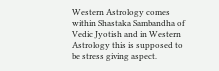Western Astrology comes within Shastaka Sambandha of Vedic Jyotish and in Western Astrology this is supposed to be stress giving aspect.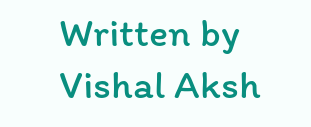Written by
Vishal Aksh